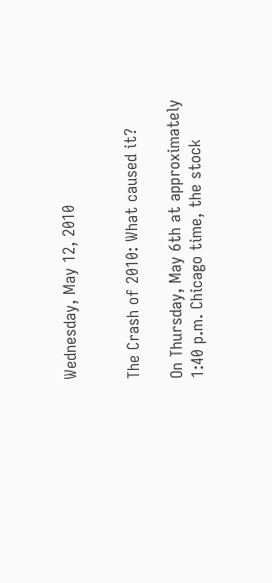Wednesday, May 12, 2010


The Crash of 2010: What caused it?

On Thursday, May 6th at approximately 1:40 p.m. Chicago time, the stock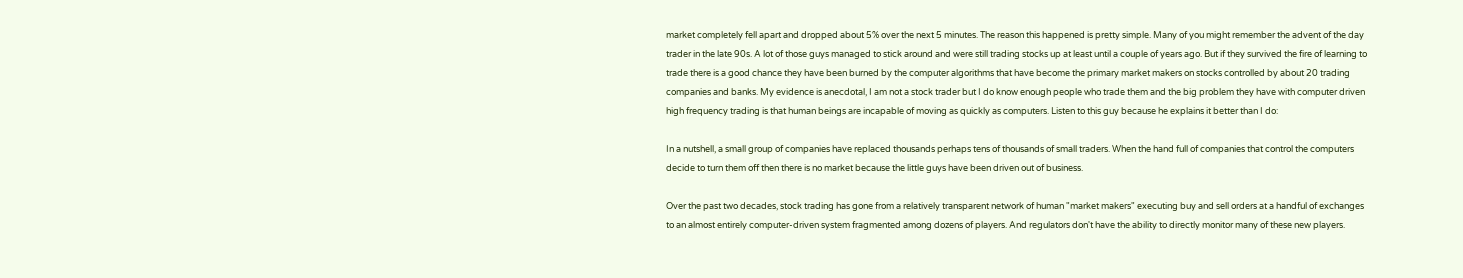market completely fell apart and dropped about 5% over the next 5 minutes. The reason this happened is pretty simple. Many of you might remember the advent of the day trader in the late 90s. A lot of those guys managed to stick around and were still trading stocks up at least until a couple of years ago. But if they survived the fire of learning to trade there is a good chance they have been burned by the computer algorithms that have become the primary market makers on stocks controlled by about 20 trading companies and banks. My evidence is anecdotal, I am not a stock trader but I do know enough people who trade them and the big problem they have with computer driven high frequency trading is that human beings are incapable of moving as quickly as computers. Listen to this guy because he explains it better than I do:

In a nutshell, a small group of companies have replaced thousands perhaps tens of thousands of small traders. When the hand full of companies that control the computers decide to turn them off then there is no market because the little guys have been driven out of business.

Over the past two decades, stock trading has gone from a relatively transparent network of human "market makers" executing buy and sell orders at a handful of exchanges to an almost entirely computer-driven system fragmented among dozens of players. And regulators don't have the ability to directly monitor many of these new players.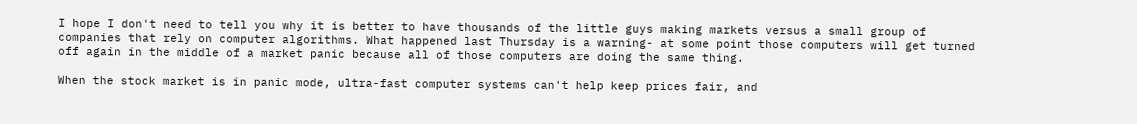I hope I don't need to tell you why it is better to have thousands of the little guys making markets versus a small group of companies that rely on computer algorithms. What happened last Thursday is a warning- at some point those computers will get turned off again in the middle of a market panic because all of those computers are doing the same thing.

When the stock market is in panic mode, ultra-fast computer systems can't help keep prices fair, and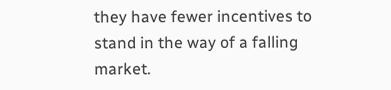they have fewer incentives to stand in the way of a falling market.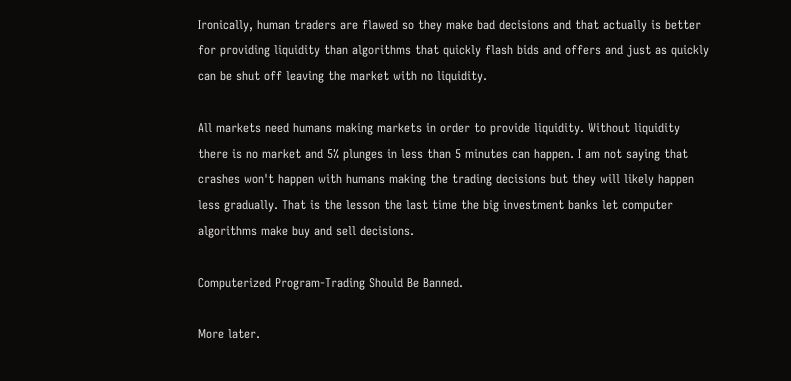Ironically, human traders are flawed so they make bad decisions and that actually is better for providing liquidity than algorithms that quickly flash bids and offers and just as quickly can be shut off leaving the market with no liquidity.

All markets need humans making markets in order to provide liquidity. Without liquidity there is no market and 5% plunges in less than 5 minutes can happen. I am not saying that crashes won't happen with humans making the trading decisions but they will likely happen less gradually. That is the lesson the last time the big investment banks let computer algorithms make buy and sell decisions.

Computerized Program-Trading Should Be Banned.

More later.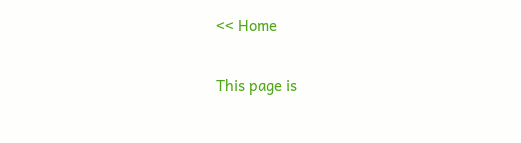<< Home

This page is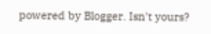powered by Blogger. Isn't yours?